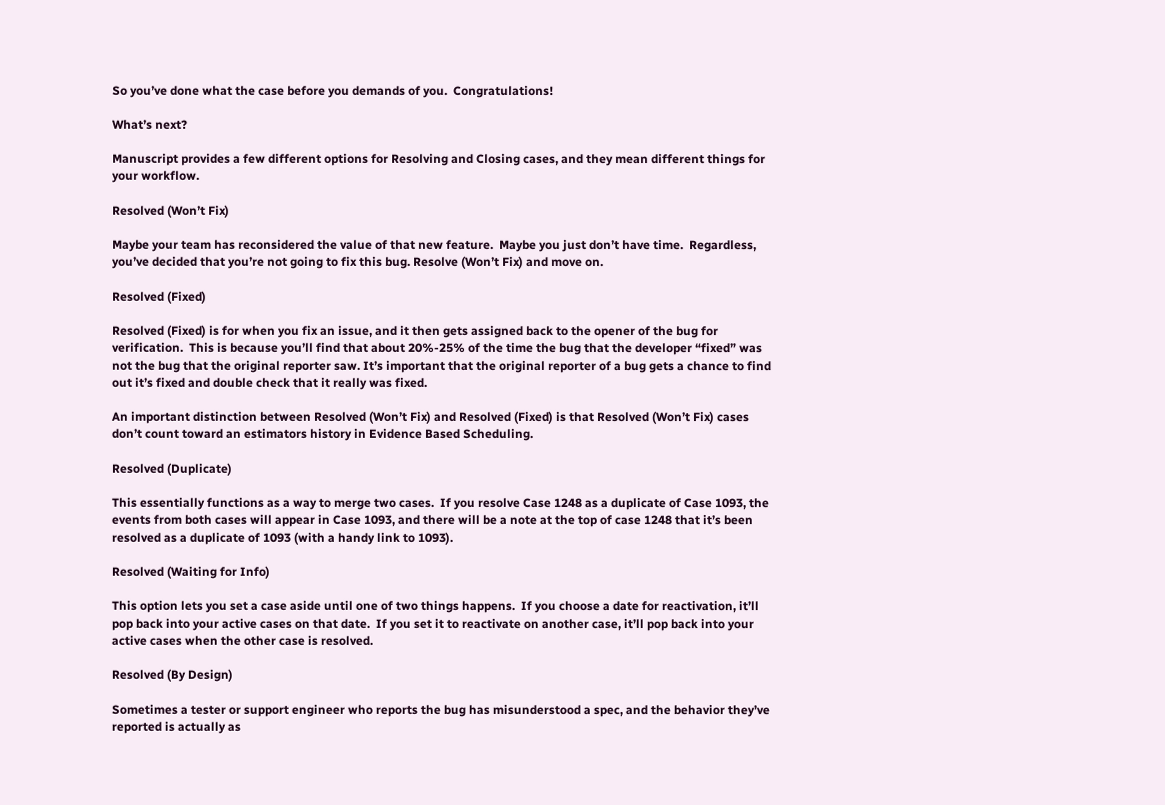So you’ve done what the case before you demands of you.  Congratulations!

What’s next?

Manuscript provides a few different options for Resolving and Closing cases, and they mean different things for your workflow.

Resolved (Won’t Fix)

Maybe your team has reconsidered the value of that new feature.  Maybe you just don’t have time.  Regardless, you’ve decided that you’re not going to fix this bug. Resolve (Won’t Fix) and move on.

Resolved (Fixed)

Resolved (Fixed) is for when you fix an issue, and it then gets assigned back to the opener of the bug for verification.  This is because you’ll find that about 20%-25% of the time the bug that the developer “fixed” was not the bug that the original reporter saw. It’s important that the original reporter of a bug gets a chance to find out it’s fixed and double check that it really was fixed.

An important distinction between Resolved (Won’t Fix) and Resolved (Fixed) is that Resolved (Won’t Fix) cases don’t count toward an estimators history in Evidence Based Scheduling.

Resolved (Duplicate)

This essentially functions as a way to merge two cases.  If you resolve Case 1248 as a duplicate of Case 1093, the events from both cases will appear in Case 1093, and there will be a note at the top of case 1248 that it’s been resolved as a duplicate of 1093 (with a handy link to 1093).

Resolved (Waiting for Info)

This option lets you set a case aside until one of two things happens.  If you choose a date for reactivation, it’ll pop back into your active cases on that date.  If you set it to reactivate on another case, it’ll pop back into your active cases when the other case is resolved.

Resolved (By Design)

Sometimes a tester or support engineer who reports the bug has misunderstood a spec, and the behavior they’ve reported is actually as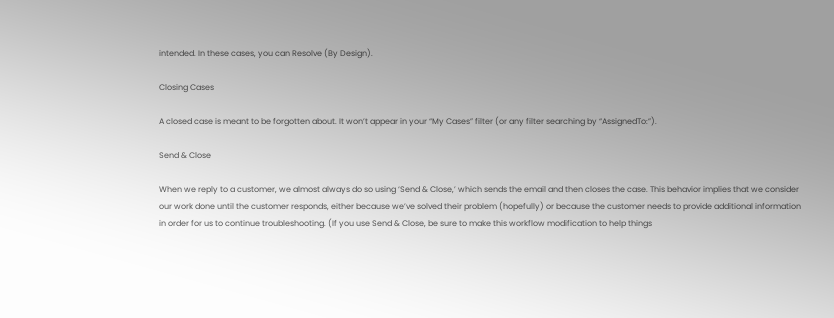intended. In these cases, you can Resolve (By Design).

Closing Cases

A closed case is meant to be forgotten about. It won’t appear in your “My Cases” filter (or any filter searching by “AssignedTo:”).

Send & Close

When we reply to a customer, we almost always do so using ‘Send & Close,’ which sends the email and then closes the case. This behavior implies that we consider our work done until the customer responds, either because we’ve solved their problem (hopefully) or because the customer needs to provide additional information in order for us to continue troubleshooting. (If you use Send & Close, be sure to make this workflow modification to help things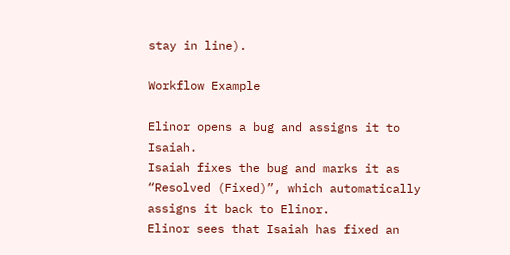stay in line).

Workflow Example

Elinor opens a bug and assigns it to Isaiah.
Isaiah fixes the bug and marks it as “Resolved (Fixed)”, which automatically assigns it back to Elinor.
Elinor sees that Isaiah has fixed an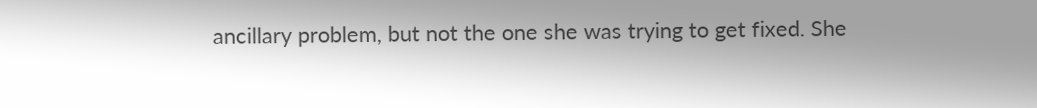ancillary problem, but not the one she was trying to get fixed. She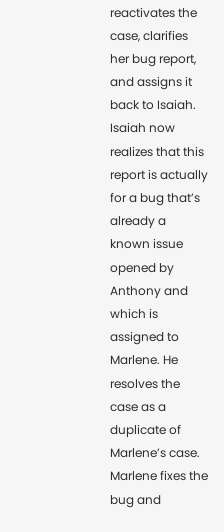reactivates the case, clarifies her bug report, and assigns it back to Isaiah.
Isaiah now realizes that this report is actually for a bug that’s already a known issue opened by Anthony and which is assigned to Marlene. He resolves the case as a duplicate of Marlene’s case.
Marlene fixes the bug and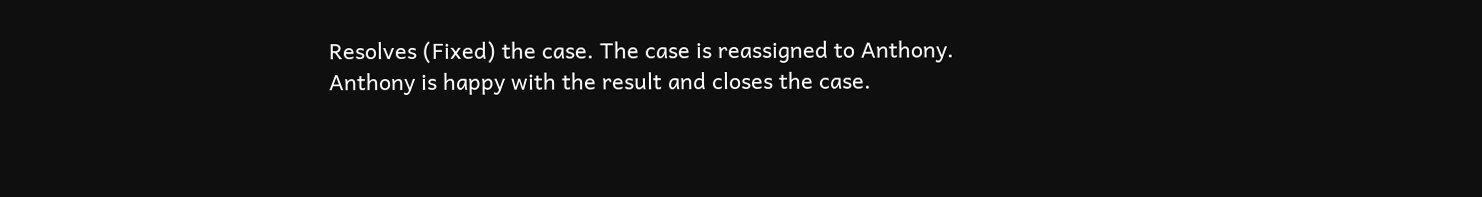Resolves (Fixed) the case. The case is reassigned to Anthony.
Anthony is happy with the result and closes the case.